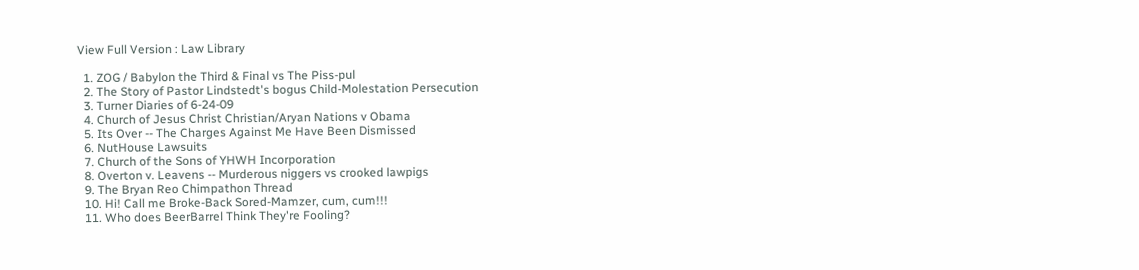View Full Version : Law Library

  1. ZOG / Babylon the Third & Final vs The Piss-pul
  2. The Story of Pastor Lindstedt's bogus Child-Molestation Persecution
  3. Turner Diaries of 6-24-09
  4. Church of Jesus Christ Christian/Aryan Nations v Obama
  5. Its Over -- The Charges Against Me Have Been Dismissed
  6. NutHouse Lawsuits
  7. Church of the Sons of YHWH Incorporation
  8. Overton v. Leavens -- Murderous niggers vs crooked lawpigs
  9. The Bryan Reo Chimpathon Thread
  10. Hi! Call me Broke-Back Sored-Mamzer, cum, cum!!!
  11. Who does BeerBarrel Think They're Fooling?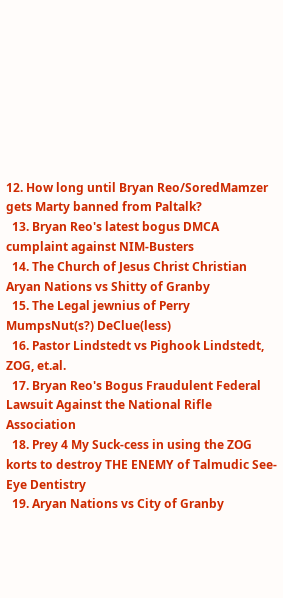12. How long until Bryan Reo/SoredMamzer gets Marty banned from Paltalk?
  13. Bryan Reo's latest bogus DMCA cumplaint against NIM-Busters
  14. The Church of Jesus Christ Christian Aryan Nations vs Shitty of Granby
  15. The Legal jewnius of Perry MumpsNut(s?) DeClue(less)
  16. Pastor Lindstedt vs Pighook Lindstedt, ZOG, et.al.
  17. Bryan Reo's Bogus Fraudulent Federal Lawsuit Against the National Rifle Association
  18. Prey 4 My Suck-cess in using the ZOG korts to destroy THE ENEMY of Talmudic See-Eye Dentistry
  19. Aryan Nations vs City of Granby